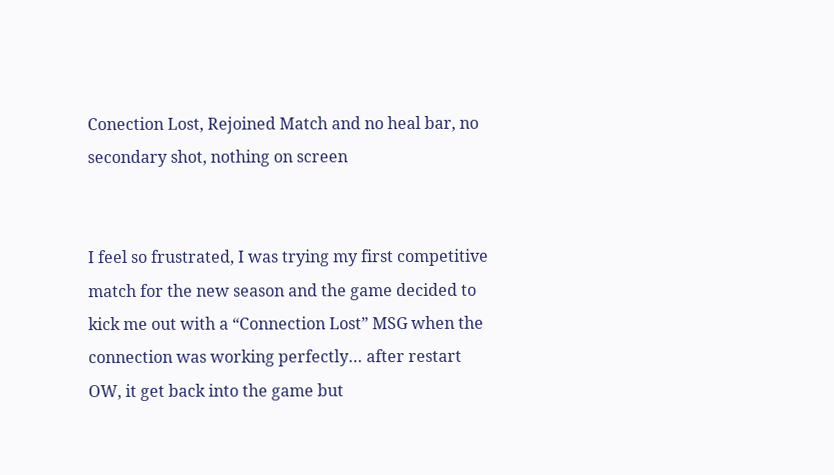Conection Lost, Rejoined Match and no heal bar, no secondary shot, nothing on screen


I feel so frustrated, I was trying my first competitive match for the new season and the game decided to kick me out with a “Connection Lost” MSG when the connection was working perfectly… after restart OW, it get back into the game but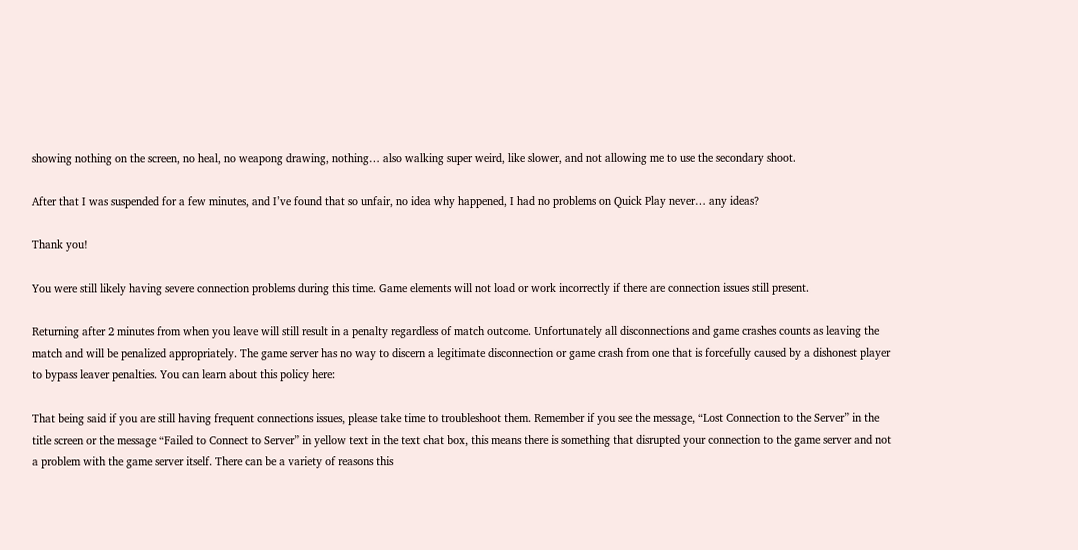showing nothing on the screen, no heal, no weapong drawing, nothing… also walking super weird, like slower, and not allowing me to use the secondary shoot.

After that I was suspended for a few minutes, and I’ve found that so unfair, no idea why happened, I had no problems on Quick Play never… any ideas?

Thank you!

You were still likely having severe connection problems during this time. Game elements will not load or work incorrectly if there are connection issues still present.

Returning after 2 minutes from when you leave will still result in a penalty regardless of match outcome. Unfortunately all disconnections and game crashes counts as leaving the match and will be penalized appropriately. The game server has no way to discern a legitimate disconnection or game crash from one that is forcefully caused by a dishonest player to bypass leaver penalties. You can learn about this policy here:

That being said if you are still having frequent connections issues, please take time to troubleshoot them. Remember if you see the message, “Lost Connection to the Server” in the title screen or the message “Failed to Connect to Server” in yellow text in the text chat box, this means there is something that disrupted your connection to the game server and not a problem with the game server itself. There can be a variety of reasons this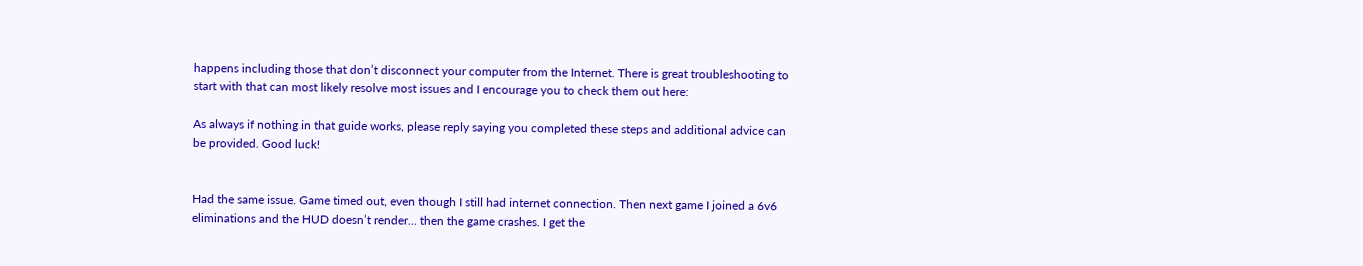happens including those that don’t disconnect your computer from the Internet. There is great troubleshooting to start with that can most likely resolve most issues and I encourage you to check them out here:

As always if nothing in that guide works, please reply saying you completed these steps and additional advice can be provided. Good luck!


Had the same issue. Game timed out, even though I still had internet connection. Then next game I joined a 6v6 eliminations and the HUD doesn’t render… then the game crashes. I get the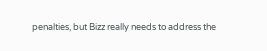penalties, but Bizz really needs to address the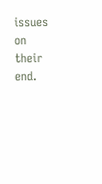issues on their end.